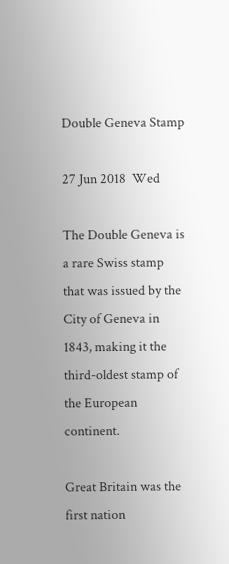Double Geneva Stamp

27 Jun 2018  Wed

The Double Geneva is a rare Swiss stamp that was issued by the City of Geneva in 1843, making it the third-oldest stamp of the European continent.

Great Britain was the first nation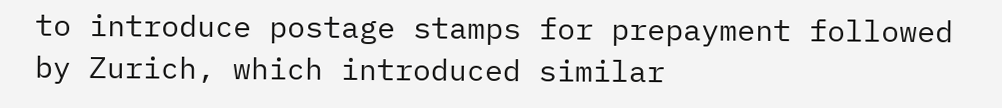to introduce postage stamps for prepayment followed by Zurich, which introduced similar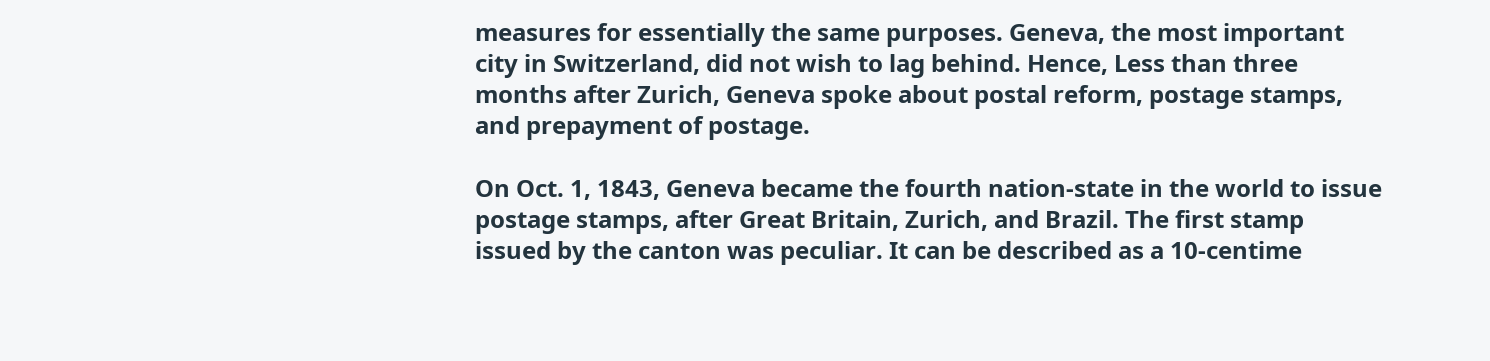measures for essentially the same purposes. Geneva, the most important city in Switzerland, did not wish to lag behind. Hence, Less than three months after Zurich, Geneva spoke about postal reform, postage stamps, and prepayment of postage.

On Oct. 1, 1843, Geneva became the fourth nation-state in the world to issue postage stamps, after Great Britain, Zurich, and Brazil. The first stamp issued by the canton was peculiar. It can be described as a 10-centime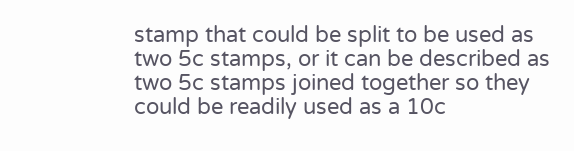stamp that could be split to be used as two 5c stamps, or it can be described as two 5c stamps joined together so they could be readily used as a 10c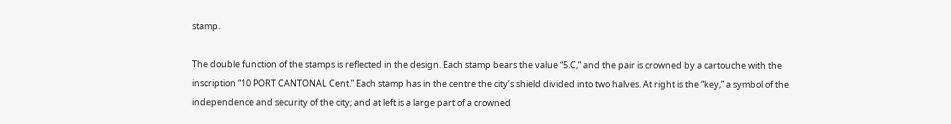stamp.

The double function of the stamps is reflected in the design. Each stamp bears the value “5.C,” and the pair is crowned by a cartouche with the inscription “10 PORT CANTONAL Cent.” Each stamp has in the centre the city’s shield divided into two halves. At right is the “key,” a symbol of the independence and security of the city; and at left is a large part of a crowned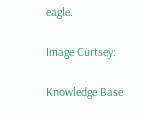eagle.

Image Curtsey:

Knowledge Base